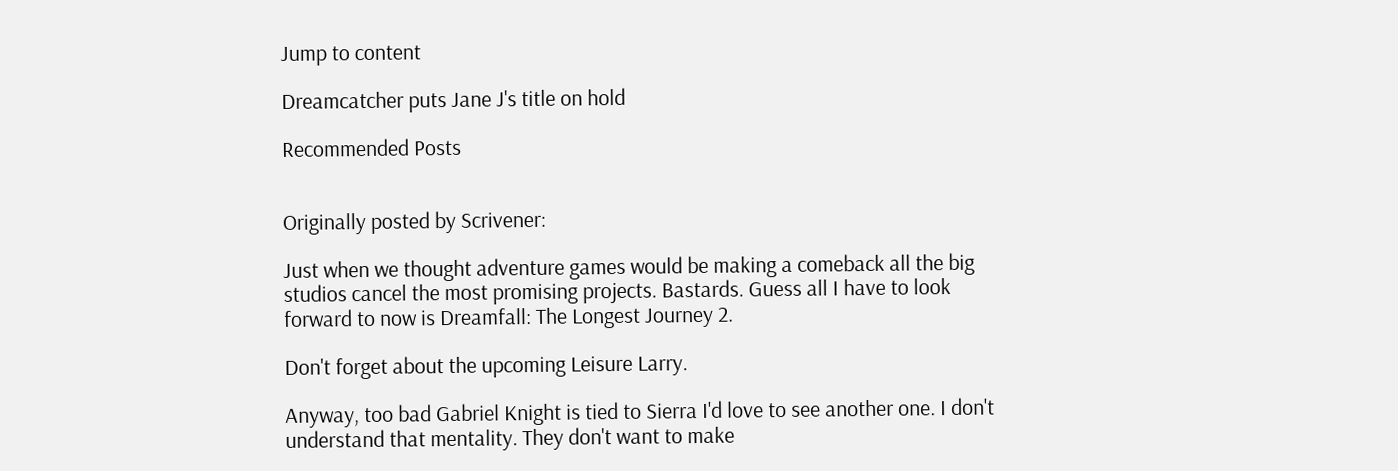Jump to content

Dreamcatcher puts Jane J's title on hold

Recommended Posts


Originally posted by Scrivener:

Just when we thought adventure games would be making a comeback all the big studios cancel the most promising projects. Bastards. Guess all I have to look forward to now is Dreamfall: The Longest Journey 2.

Don't forget about the upcoming Leisure Larry.

Anyway, too bad Gabriel Knight is tied to Sierra I'd love to see another one. I don't understand that mentality. They don't want to make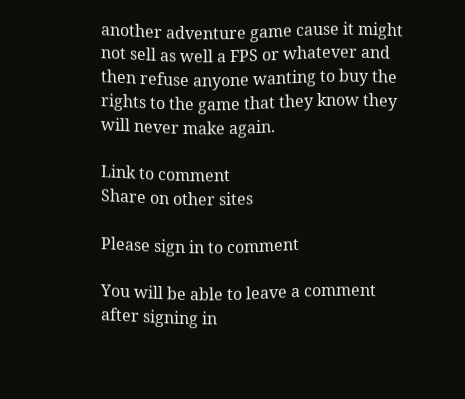another adventure game cause it might not sell as well a FPS or whatever and then refuse anyone wanting to buy the rights to the game that they know they will never make again.

Link to comment
Share on other sites

Please sign in to comment

You will be able to leave a comment after signing in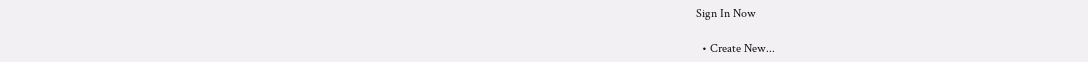Sign In Now

  • Create New...